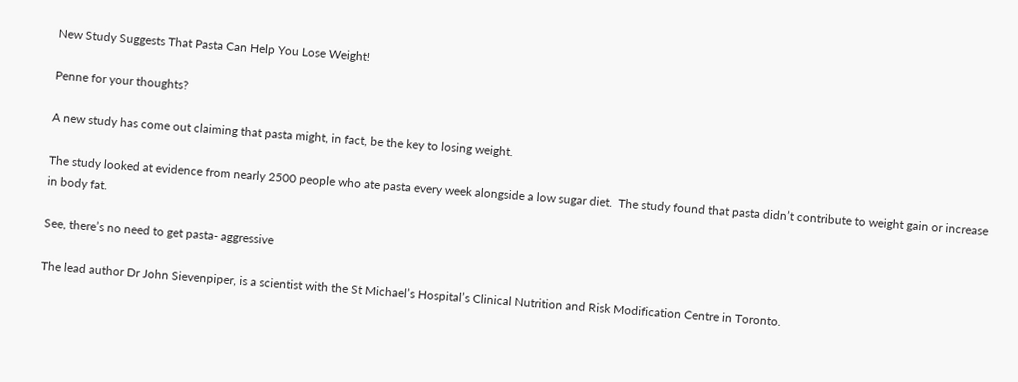New Study Suggests That Pasta Can Help You Lose Weight!

Penne for your thoughts?

A new study has come out claiming that pasta might, in fact, be the key to losing weight.

The study looked at evidence from nearly 2500 people who ate pasta every week alongside a low sugar diet.  The study found that pasta didn’t contribute to weight gain or increase in body fat.

See, there’s no need to get pasta- aggressive

The lead author Dr John Sievenpiper, is a scientist with the St Michael’s Hospital’s Clinical Nutrition and Risk Modification Centre in Toronto.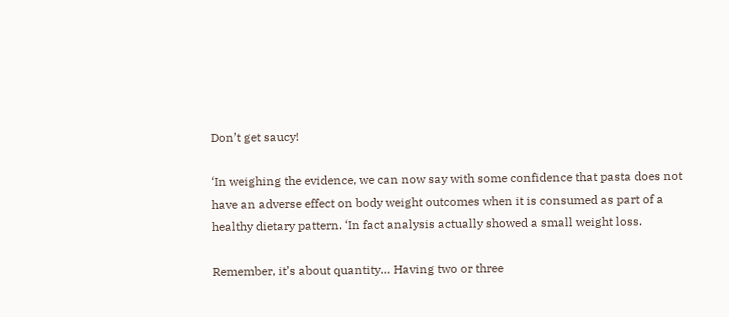Don’t get saucy!

‘In weighing the evidence, we can now say with some confidence that pasta does not have an adverse effect on body weight outcomes when it is consumed as part of a healthy dietary pattern. ‘In fact analysis actually showed a small weight loss.

Remember, it’s about quantity… Having two or three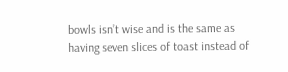bowls isn’t wise and is the same as having seven slices of toast instead of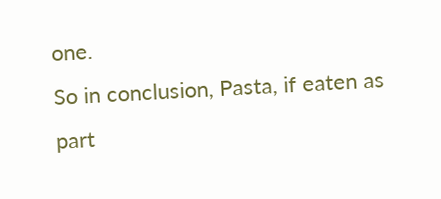one.
So in conclusion, Pasta, if eaten as part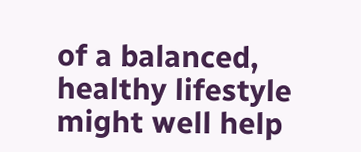of a balanced, healthy lifestyle might well help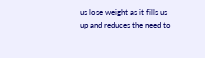us lose weight as it fills us up and reduces the need to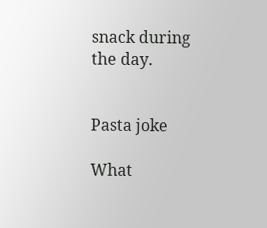snack during the day.


Pasta joke

What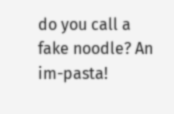do you call a fake noodle? An im-pasta!